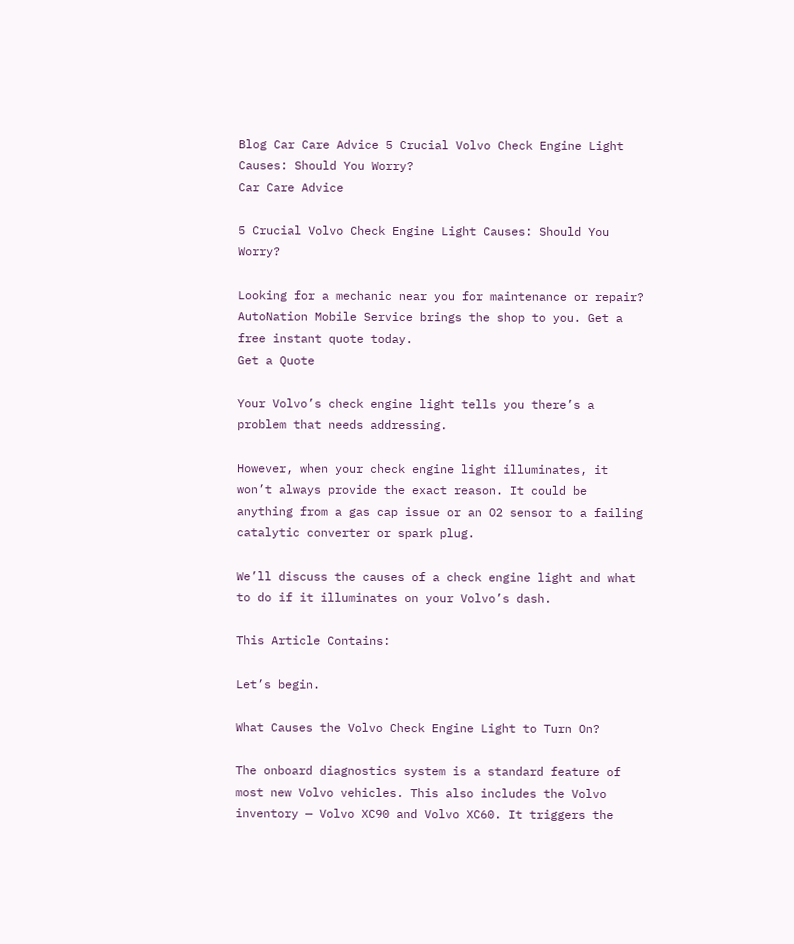Blog Car Care Advice 5 Crucial Volvo Check Engine Light Causes: Should You Worry?
Car Care Advice

5 Crucial Volvo Check Engine Light Causes: Should You Worry?

Looking for a mechanic near you for maintenance or repair? AutoNation Mobile Service brings the shop to you. Get a free instant quote today.
Get a Quote

Your Volvo’s check engine light tells you there’s a problem that needs addressing.

However, when your check engine light illuminates, it won’t always provide the exact reason. It could be anything from a gas cap issue or an O2 sensor to a failing catalytic converter or spark plug.

We’ll discuss the causes of a check engine light and what to do if it illuminates on your Volvo’s dash.

This Article Contains:

Let’s begin.

What Causes the Volvo Check Engine Light to Turn On?

The onboard diagnostics system is a standard feature of most new Volvo vehicles. This also includes the Volvo inventory — Volvo XC90 and Volvo XC60. It triggers the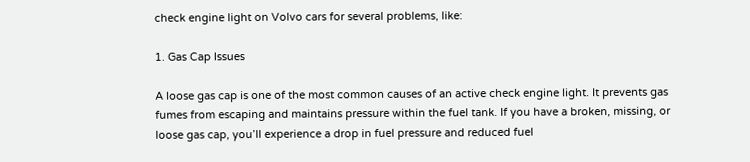check engine light on Volvo cars for several problems, like:

1. Gas Cap Issues

A loose gas cap is one of the most common causes of an active check engine light. It prevents gas fumes from escaping and maintains pressure within the fuel tank. If you have a broken, missing, or loose gas cap, you’ll experience a drop in fuel pressure and reduced fuel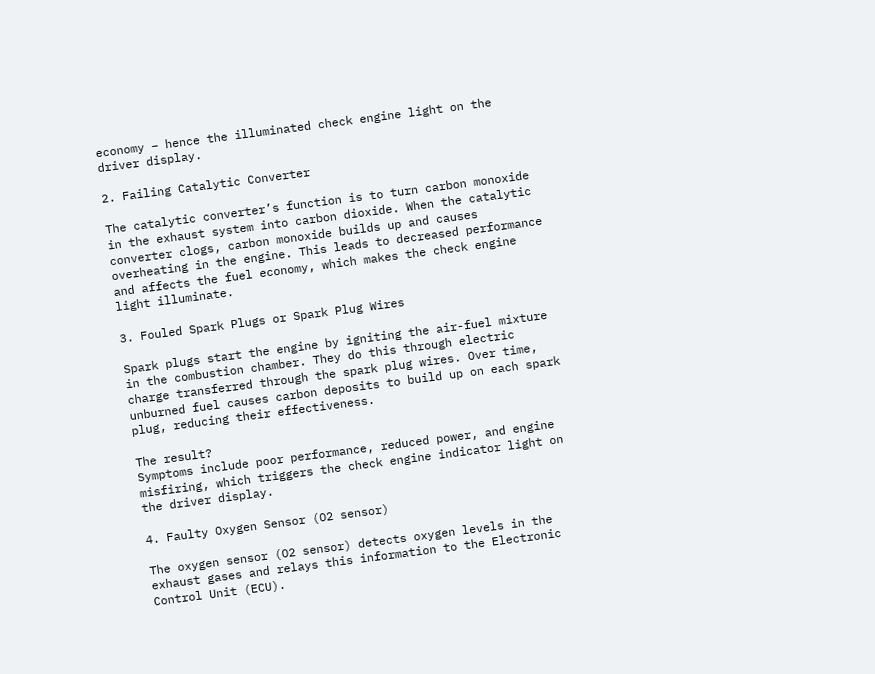economy – hence the illuminated check engine light on the driver display.

2. Failing Catalytic Converter

The catalytic converter’s function is to turn carbon monoxide in the exhaust system into carbon dioxide. When the catalytic converter clogs, carbon monoxide builds up and causes overheating in the engine. This leads to decreased performance and affects the fuel economy, which makes the check engine light illuminate.

3. Fouled Spark Plugs or Spark Plug Wires

Spark plugs start the engine by igniting the air-fuel mixture in the combustion chamber. They do this through electric charge transferred through the spark plug wires. Over time, unburned fuel causes carbon deposits to build up on each spark plug, reducing their effectiveness.

The result?
Symptoms include poor performance, reduced power, and engine misfiring, which triggers the check engine indicator light on the driver display.

4. Faulty Oxygen Sensor (O2 sensor)

The oxygen sensor (O2 sensor) detects oxygen levels in the exhaust gases and relays this information to the Electronic Control Unit (ECU).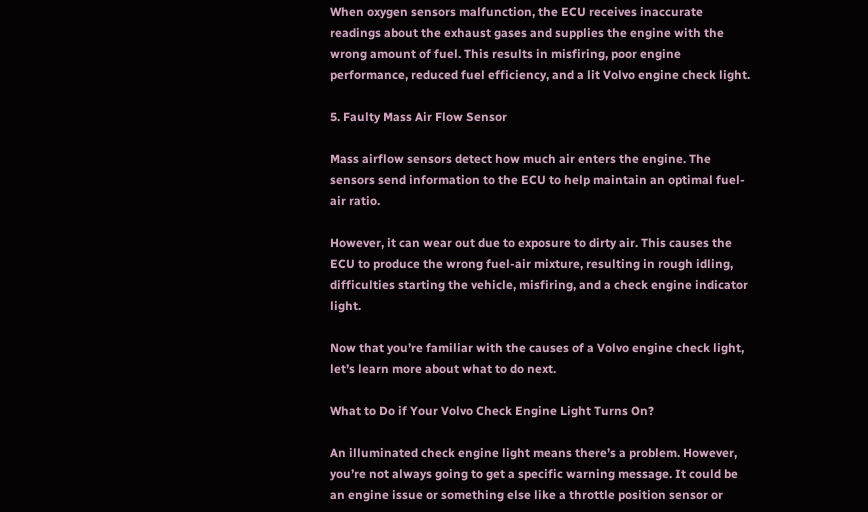When oxygen sensors malfunction, the ECU receives inaccurate readings about the exhaust gases and supplies the engine with the wrong amount of fuel. This results in misfiring, poor engine performance, reduced fuel efficiency, and a lit Volvo engine check light.

5. Faulty Mass Air Flow Sensor

Mass airflow sensors detect how much air enters the engine. The sensors send information to the ECU to help maintain an optimal fuel-air ratio.

However, it can wear out due to exposure to dirty air. This causes the ECU to produce the wrong fuel-air mixture, resulting in rough idling, difficulties starting the vehicle, misfiring, and a check engine indicator light.

Now that you’re familiar with the causes of a Volvo engine check light, let’s learn more about what to do next.

What to Do if Your Volvo Check Engine Light Turns On?

An illuminated check engine light means there’s a problem. However, you’re not always going to get a specific warning message. It could be an engine issue or something else like a throttle position sensor or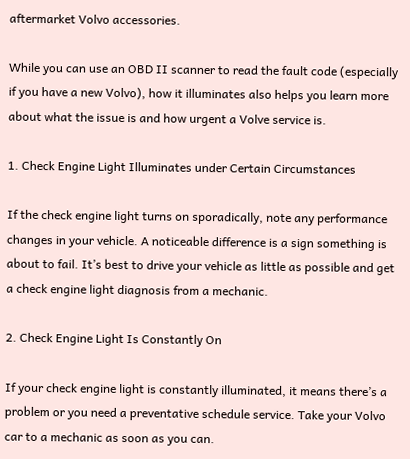aftermarket Volvo accessories.

While you can use an OBD II scanner to read the fault code (especially if you have a new Volvo), how it illuminates also helps you learn more about what the issue is and how urgent a Volve service is.

1. Check Engine Light Illuminates under Certain Circumstances

If the check engine light turns on sporadically, note any performance changes in your vehicle. A noticeable difference is a sign something is about to fail. It’s best to drive your vehicle as little as possible and get a check engine light diagnosis from a mechanic.

2. Check Engine Light Is Constantly On

If your check engine light is constantly illuminated, it means there’s a problem or you need a preventative schedule service. Take your Volvo car to a mechanic as soon as you can.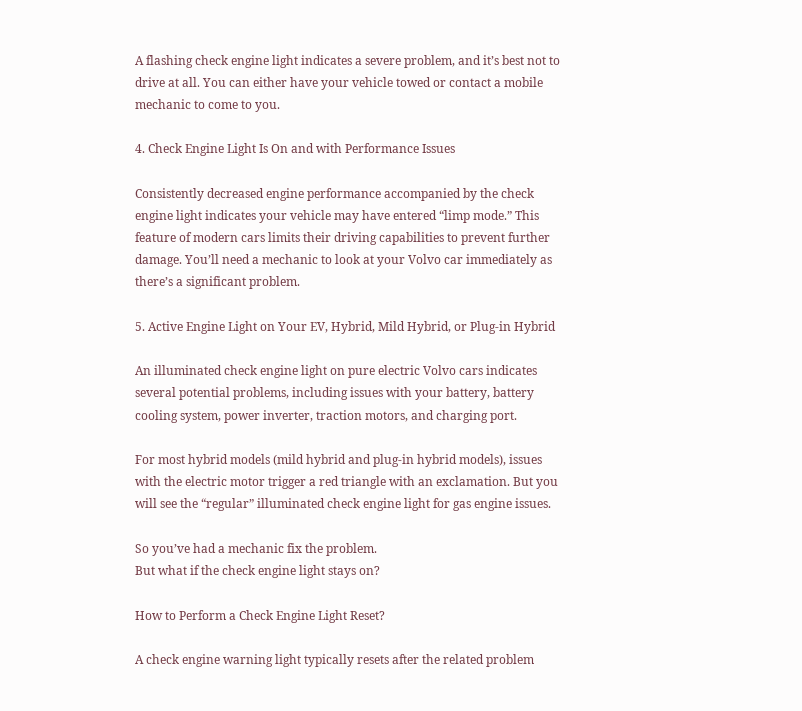A flashing check engine light indicates a severe problem, and it’s best not to drive at all. You can either have your vehicle towed or contact a mobile mechanic to come to you.

4. Check Engine Light Is On and with Performance Issues

Consistently decreased engine performance accompanied by the check engine light indicates your vehicle may have entered “limp mode.” This feature of modern cars limits their driving capabilities to prevent further damage. You’ll need a mechanic to look at your Volvo car immediately as there’s a significant problem.

5. Active Engine Light on Your EV, Hybrid, Mild Hybrid, or Plug-in Hybrid

An illuminated check engine light on pure electric Volvo cars indicates several potential problems, including issues with your battery, battery cooling system, power inverter, traction motors, and charging port.

For most hybrid models (mild hybrid and plug-in hybrid models), issues with the electric motor trigger a red triangle with an exclamation. But you will see the “regular” illuminated check engine light for gas engine issues.

So you’ve had a mechanic fix the problem.
But what if the check engine light stays on?

How to Perform a Check Engine Light Reset?

A check engine warning light typically resets after the related problem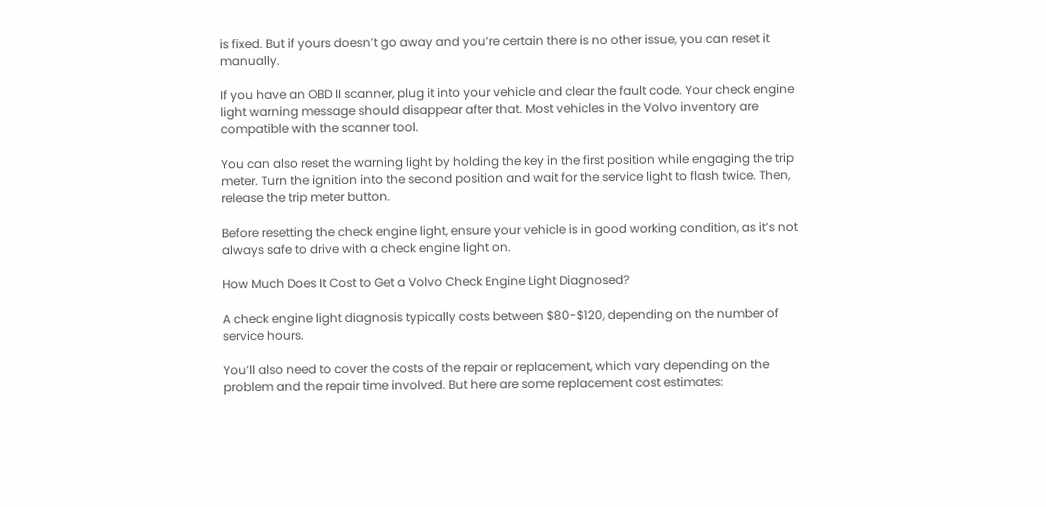is fixed. But if yours doesn’t go away and you’re certain there is no other issue, you can reset it manually.

If you have an OBD II scanner, plug it into your vehicle and clear the fault code. Your check engine light warning message should disappear after that. Most vehicles in the Volvo inventory are compatible with the scanner tool.

You can also reset the warning light by holding the key in the first position while engaging the trip meter. Turn the ignition into the second position and wait for the service light to flash twice. Then, release the trip meter button.

Before resetting the check engine light, ensure your vehicle is in good working condition, as it’s not always safe to drive with a check engine light on.

How Much Does It Cost to Get a Volvo Check Engine Light Diagnosed?

A check engine light diagnosis typically costs between $80-$120, depending on the number of service hours.

You’ll also need to cover the costs of the repair or replacement, which vary depending on the problem and the repair time involved. But here are some replacement cost estimates: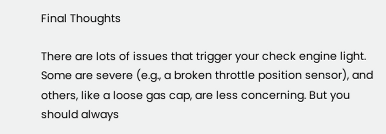Final Thoughts

There are lots of issues that trigger your check engine light. Some are severe (e.g., a broken throttle position sensor), and others, like a loose gas cap, are less concerning. But you should always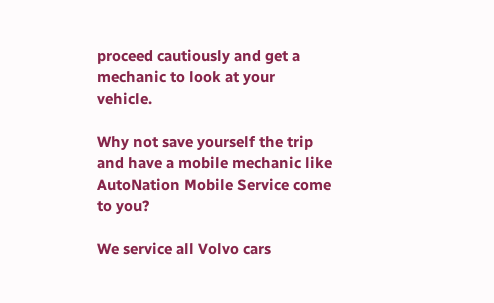proceed cautiously and get a mechanic to look at your vehicle.

Why not save yourself the trip and have a mobile mechanic like AutoNation Mobile Service come to you?

We service all Volvo cars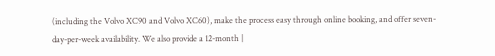(including the Volvo XC90 and Volvo XC60), make the process easy through online booking, and offer seven-day-per-week availability. We also provide a 12-month |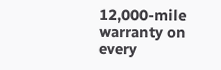12,000-mile warranty on every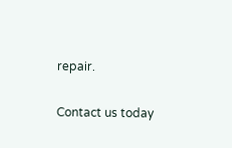repair.

Contact us today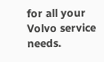for all your Volvo service needs.